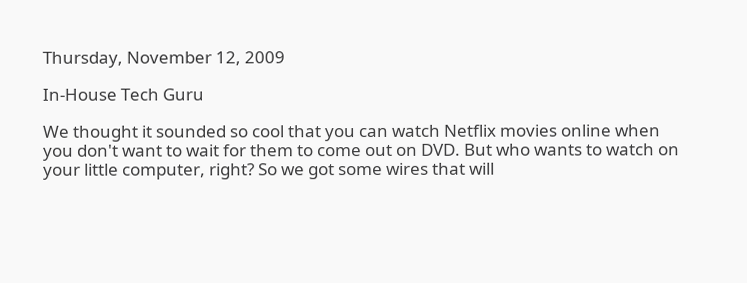Thursday, November 12, 2009

In-House Tech Guru

We thought it sounded so cool that you can watch Netflix movies online when you don't want to wait for them to come out on DVD. But who wants to watch on your little computer, right? So we got some wires that will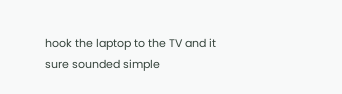hook the laptop to the TV and it sure sounded simple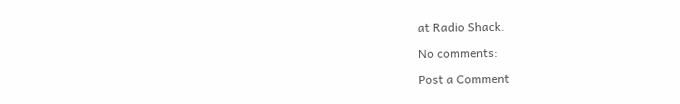at Radio Shack.

No comments:

Post a Comment